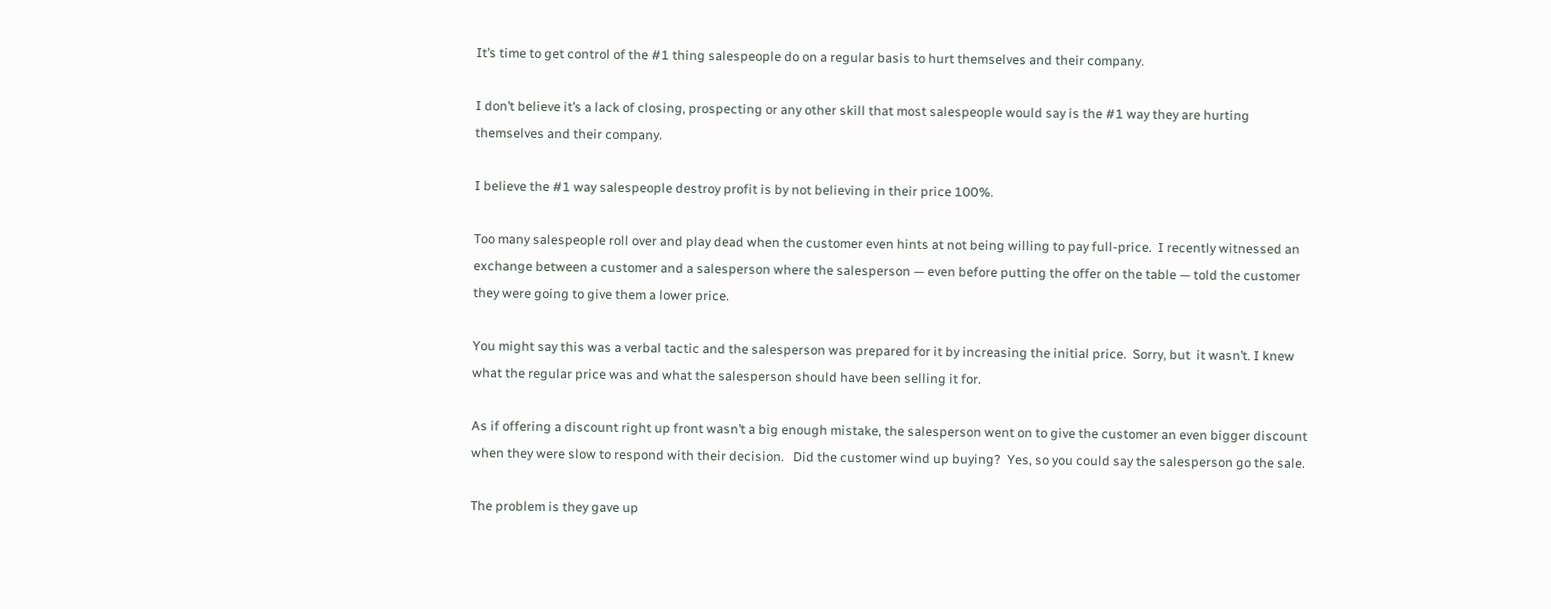It’s time to get control of the #1 thing salespeople do on a regular basis to hurt themselves and their company.

I don’t believe it’s a lack of closing, prospecting or any other skill that most salespeople would say is the #1 way they are hurting themselves and their company.

I believe the #1 way salespeople destroy profit is by not believing in their price 100%.

Too many salespeople roll over and play dead when the customer even hints at not being willing to pay full-price.  I recently witnessed an exchange between a customer and a salesperson where the salesperson — even before putting the offer on the table — told the customer they were going to give them a lower price.

You might say this was a verbal tactic and the salesperson was prepared for it by increasing the initial price.  Sorry, but  it wasn’t. I knew what the regular price was and what the salesperson should have been selling it for.

As if offering a discount right up front wasn’t a big enough mistake, the salesperson went on to give the customer an even bigger discount when they were slow to respond with their decision.   Did the customer wind up buying?  Yes, so you could say the salesperson go the sale.

The problem is they gave up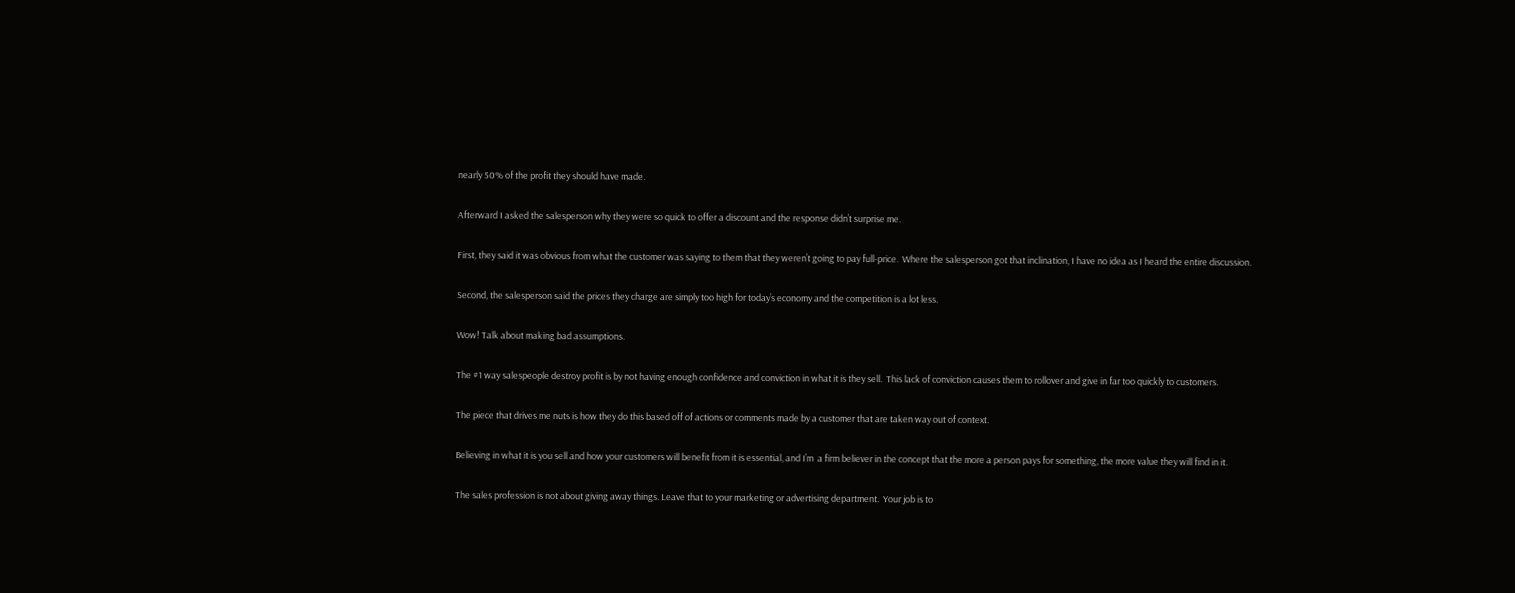nearly 50% of the profit they should have made.

Afterward I asked the salesperson why they were so quick to offer a discount and the response didn’t surprise me.

First, they said it was obvious from what the customer was saying to them that they weren’t going to pay full-price.  Where the salesperson got that inclination, I have no idea as I heard the entire discussion.

Second, the salesperson said the prices they charge are simply too high for today’s economy and the competition is a lot less.

Wow! Talk about making bad assumptions.

The #1 way salespeople destroy profit is by not having enough confidence and conviction in what it is they sell.  This lack of conviction causes them to rollover and give in far too quickly to customers.

The piece that drives me nuts is how they do this based off of actions or comments made by a customer that are taken way out of context.

Believing in what it is you sell and how your customers will benefit from it is essential, and I’m  a firm believer in the concept that the more a person pays for something, the more value they will find in it.

The sales profession is not about giving away things. Leave that to your marketing or advertising department.  Your job is to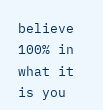believe 100% in what it is you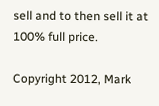sell and to then sell it at 100% full price.

Copyright 2012, Mark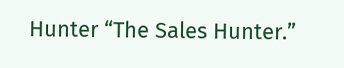Hunter “The Sales Hunter.”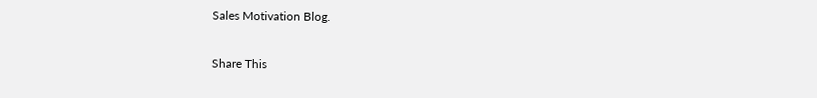Sales Motivation Blog.

Share This